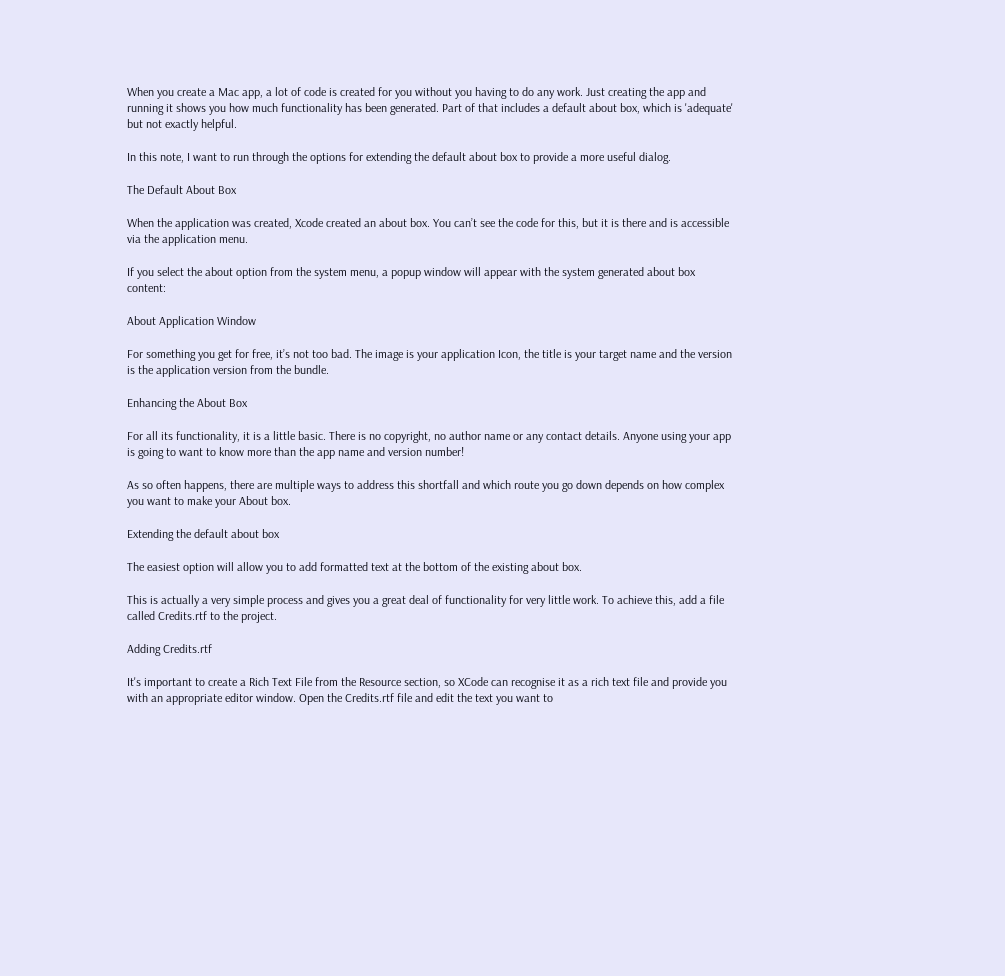When you create a Mac app, a lot of code is created for you without you having to do any work. Just creating the app and running it shows you how much functionality has been generated. Part of that includes a default about box, which is 'adequate' but not exactly helpful.

In this note, I want to run through the options for extending the default about box to provide a more useful dialog.

The Default About Box

When the application was created, Xcode created an about box. You can’t see the code for this, but it is there and is accessible via the application menu.

If you select the about option from the system menu, a popup window will appear with the system generated about box content:

About Application Window

For something you get for free, it’s not too bad. The image is your application Icon, the title is your target name and the version is the application version from the bundle.

Enhancing the About Box

For all its functionality, it is a little basic. There is no copyright, no author name or any contact details. Anyone using your app is going to want to know more than the app name and version number!

As so often happens, there are multiple ways to address this shortfall and which route you go down depends on how complex you want to make your About box.

Extending the default about box

The easiest option will allow you to add formatted text at the bottom of the existing about box.

This is actually a very simple process and gives you a great deal of functionality for very little work. To achieve this, add a file called Credits.rtf to the project.

Adding Credits.rtf

It's important to create a Rich Text File from the Resource section, so XCode can recognise it as a rich text file and provide you with an appropriate editor window. Open the Credits.rtf file and edit the text you want to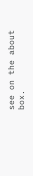see on the about box.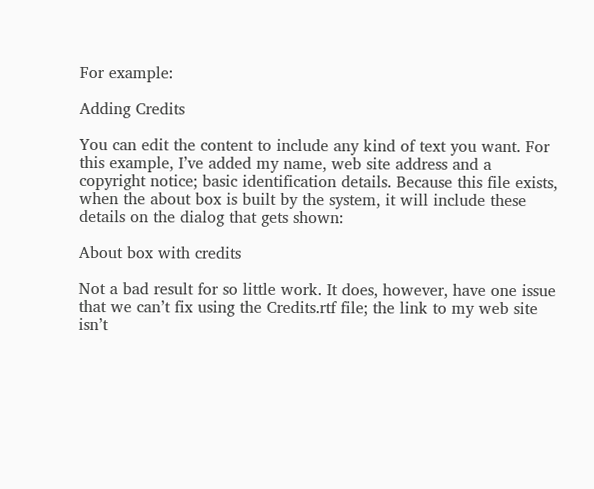For example:

Adding Credits

You can edit the content to include any kind of text you want. For this example, I’ve added my name, web site address and a copyright notice; basic identification details. Because this file exists, when the about box is built by the system, it will include these details on the dialog that gets shown:

About box with credits

Not a bad result for so little work. It does, however, have one issue that we can’t fix using the Credits.rtf file; the link to my web site isn’t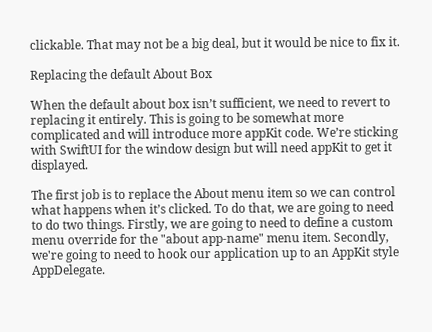clickable. That may not be a big deal, but it would be nice to fix it.

Replacing the default About Box

When the default about box isn’t sufficient, we need to revert to replacing it entirely. This is going to be somewhat more complicated and will introduce more appKit code. We’re sticking with SwiftUI for the window design but will need appKit to get it displayed.

The first job is to replace the About menu item so we can control what happens when it’s clicked. To do that, we are going to need to do two things. Firstly, we are going to need to define a custom menu override for the "about app-name" menu item. Secondly, we're going to need to hook our application up to an AppKit style AppDelegate.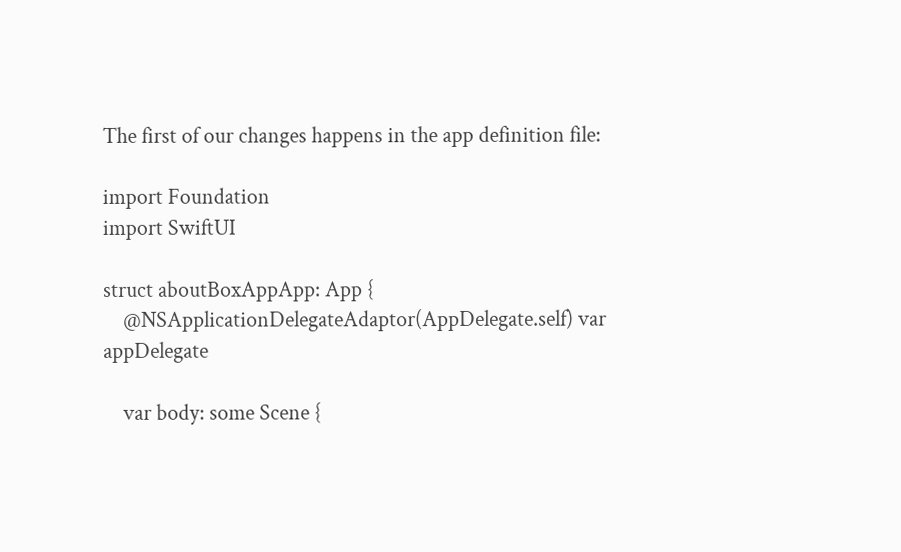The first of our changes happens in the app definition file:

import Foundation
import SwiftUI

struct aboutBoxAppApp: App {
    @NSApplicationDelegateAdaptor(AppDelegate.self) var appDelegate

    var body: some Scene {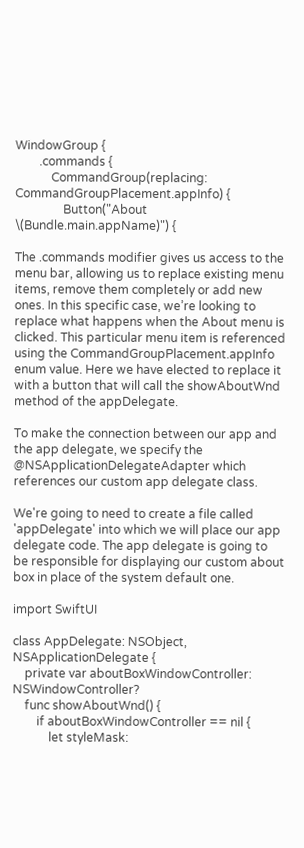WindowGroup {
        .commands {
            CommandGroup(replacing: CommandGroupPlacement.appInfo) {
                Button("About \(Bundle.main.appName)") {

The .commands modifier gives us access to the menu bar, allowing us to replace existing menu items, remove them completely or add new ones. In this specific case, we’re looking to replace what happens when the About menu is clicked. This particular menu item is referenced using the CommandGroupPlacement.appInfo enum value. Here we have elected to replace it with a button that will call the showAboutWnd method of the appDelegate.

To make the connection between our app and the app delegate, we specify the @NSApplicationDelegateAdapter which references our custom app delegate class.

We're going to need to create a file called 'appDelegate' into which we will place our app delegate code. The app delegate is going to be responsible for displaying our custom about box in place of the system default one.

import SwiftUI

class AppDelegate: NSObject, NSApplicationDelegate {
    private var aboutBoxWindowController: NSWindowController?
    func showAboutWnd() {
        if aboutBoxWindowController == nil {
            let styleMask: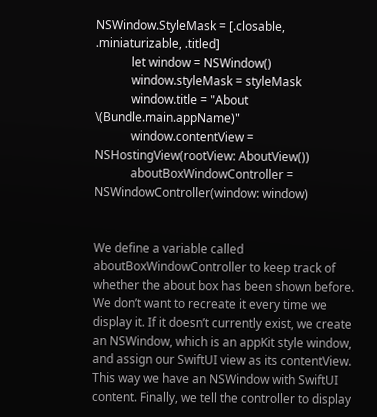NSWindow.StyleMask = [.closable, .miniaturizable, .titled]
            let window = NSWindow()
            window.styleMask = styleMask
            window.title = "About \(Bundle.main.appName)"
            window.contentView = NSHostingView(rootView: AboutView())
            aboutBoxWindowController = NSWindowController(window: window)


We define a variable called aboutBoxWindowController to keep track of whether the about box has been shown before. We don’t want to recreate it every time we display it. If it doesn’t currently exist, we create an NSWindow, which is an appKit style window, and assign our SwiftUI view as its contentView. This way we have an NSWindow with SwiftUI content. Finally, we tell the controller to display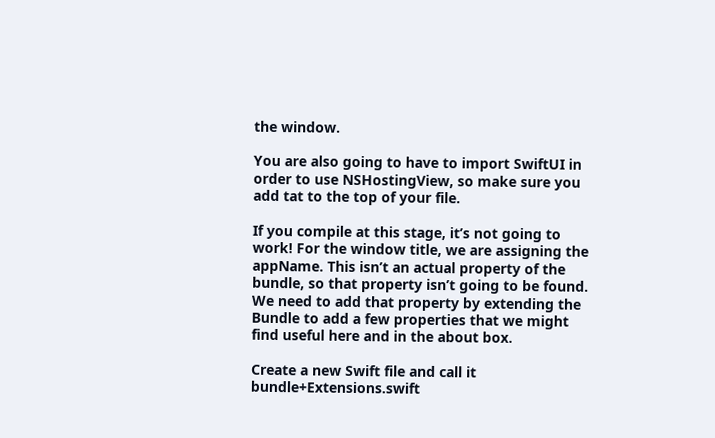the window.

You are also going to have to import SwiftUI in order to use NSHostingView, so make sure you add tat to the top of your file.

If you compile at this stage, it’s not going to work! For the window title, we are assigning the appName. This isn’t an actual property of the bundle, so that property isn’t going to be found. We need to add that property by extending the Bundle to add a few properties that we might find useful here and in the about box.

Create a new Swift file and call it bundle+Extensions.swift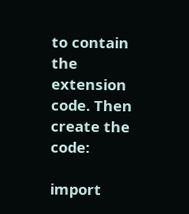to contain the extension code. Then create the code:

import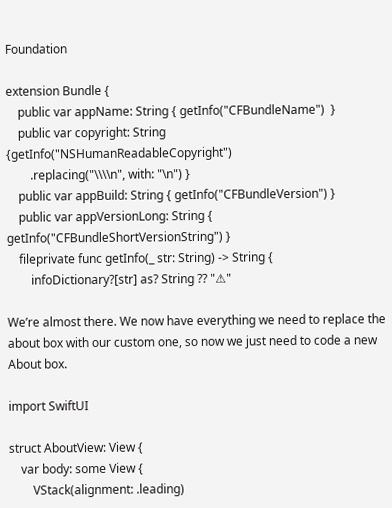Foundation

extension Bundle {
    public var appName: String { getInfo("CFBundleName")  }
    public var copyright: String {getInfo("NSHumanReadableCopyright")
        .replacing("\\\\n", with: "\n") }
    public var appBuild: String { getInfo("CFBundleVersion") }
    public var appVersionLong: String { getInfo("CFBundleShortVersionString") }
    fileprivate func getInfo(_ str: String) -> String {
        infoDictionary?[str] as? String ?? "⚠"

We’re almost there. We now have everything we need to replace the about box with our custom one, so now we just need to code a new About box.

import SwiftUI

struct AboutView: View {
    var body: some View {
        VStack(alignment: .leading)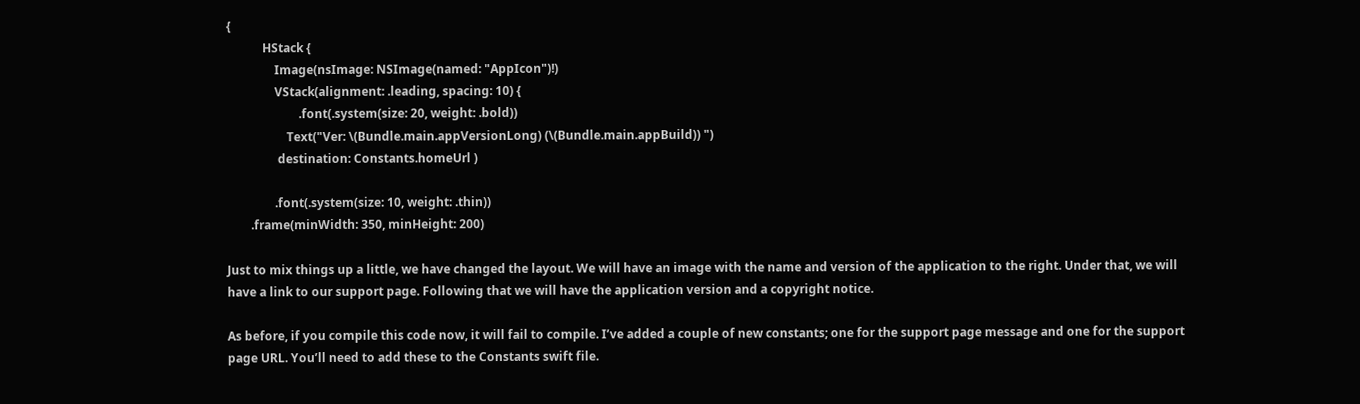{
            HStack {
                Image(nsImage: NSImage(named: "AppIcon")!)
                VStack(alignment: .leading, spacing: 10) {
                        .font(.system(size: 20, weight: .bold))
                    Text("Ver: \(Bundle.main.appVersionLong) (\(Bundle.main.appBuild)) ")
                 destination: Constants.homeUrl )

                .font(.system(size: 10, weight: .thin))
        .frame(minWidth: 350, minHeight: 200)

Just to mix things up a little, we have changed the layout. We will have an image with the name and version of the application to the right. Under that, we will have a link to our support page. Following that we will have the application version and a copyright notice.

As before, if you compile this code now, it will fail to compile. I’ve added a couple of new constants; one for the support page message and one for the support page URL. You’ll need to add these to the Constants swift file.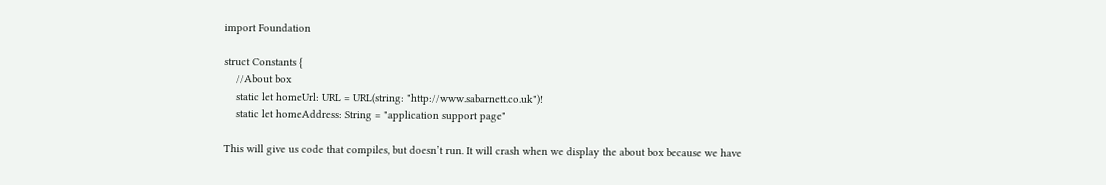import Foundation

struct Constants {
    //About box
    static let homeUrl: URL = URL(string: "http://www.sabarnett.co.uk")!
    static let homeAddress: String = "application support page"

This will give us code that compiles, but doesn’t run. It will crash when we display the about box because we have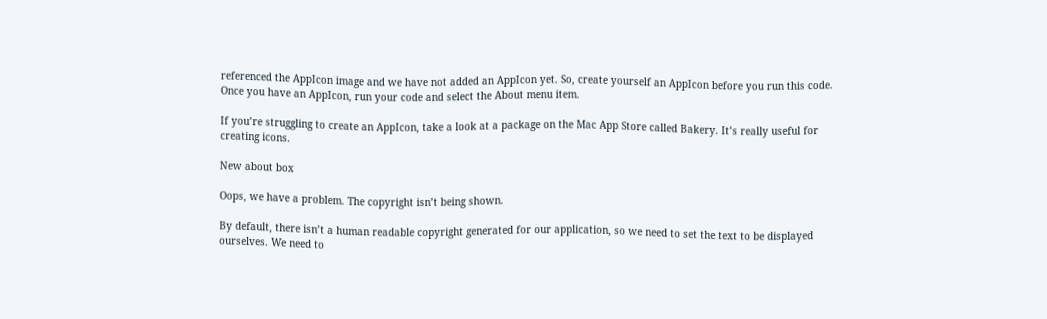referenced the AppIcon image and we have not added an AppIcon yet. So, create yourself an AppIcon before you run this code. Once you have an AppIcon, run your code and select the About menu item.

If you’re struggling to create an AppIcon, take a look at a package on the Mac App Store called Bakery. It’s really useful for creating icons.

New about box

Oops, we have a problem. The copyright isn’t being shown.

By default, there isn’t a human readable copyright generated for our application, so we need to set the text to be displayed ourselves. We need to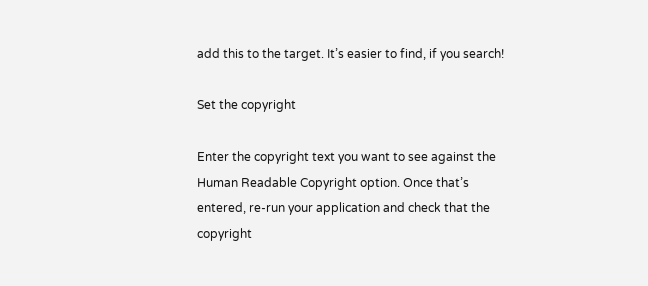add this to the target. It’s easier to find, if you search!

Set the copyright

Enter the copyright text you want to see against the Human Readable Copyright option. Once that’s entered, re-run your application and check that the copyright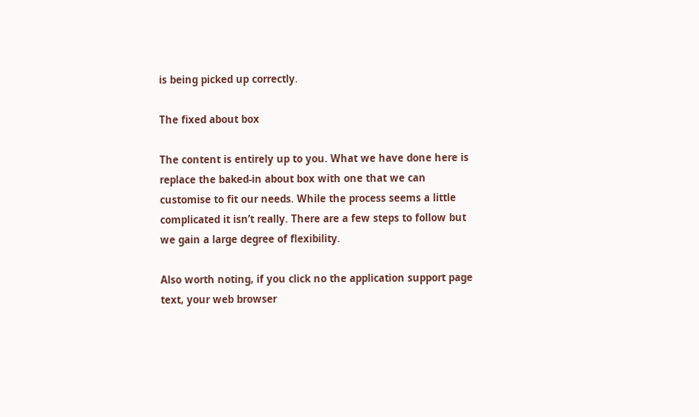is being picked up correctly.

The fixed about box

The content is entirely up to you. What we have done here is replace the baked-in about box with one that we can customise to fit our needs. While the process seems a little complicated it isn’t really. There are a few steps to follow but we gain a large degree of flexibility.

Also worth noting, if you click no the application support page text, your web browser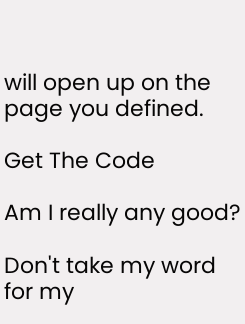will open up on the page you defined.

Get The Code

Am I really any good?

Don't take my word for my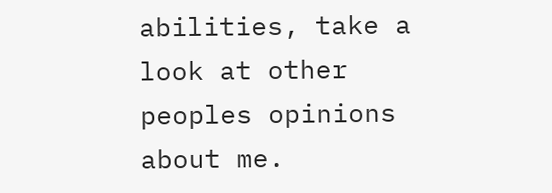abilities, take a look at other peoples opinions about me.